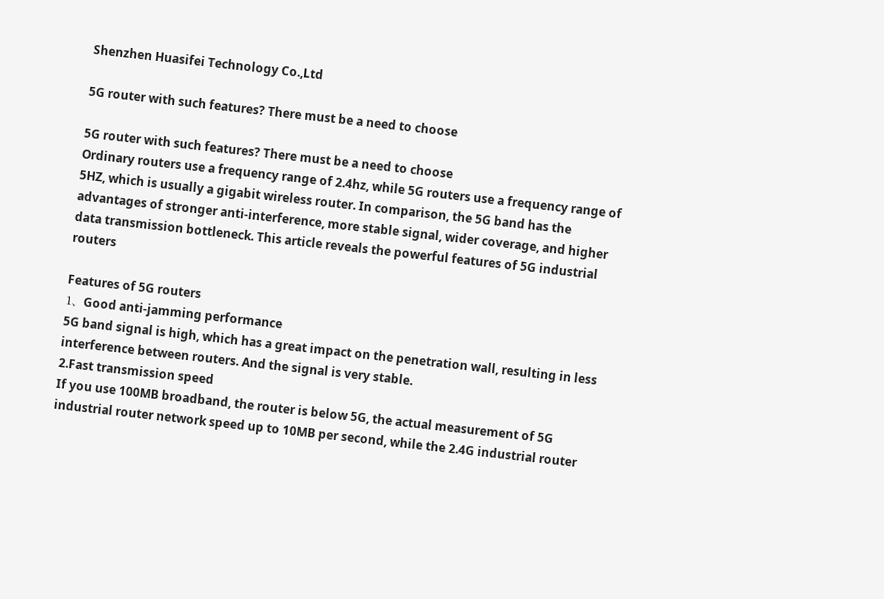Shenzhen Huasifei Technology Co.,Ltd

5G router with such features? There must be a need to choose

5G router with such features? There must be a need to choose
Ordinary routers use a frequency range of 2.4hz, while 5G routers use a frequency range of 5HZ, which is usually a gigabit wireless router. In comparison, the 5G band has the advantages of stronger anti-interference, more stable signal, wider coverage, and higher data transmission bottleneck. This article reveals the powerful features of 5G industrial routers

Features of 5G routers
1、Good anti-jamming performance
5G band signal is high, which has a great impact on the penetration wall, resulting in less interference between routers. And the signal is very stable.
2.Fast transmission speed
If you use 100MB broadband, the router is below 5G, the actual measurement of 5G industrial router network speed up to 10MB per second, while the 2.4G industrial router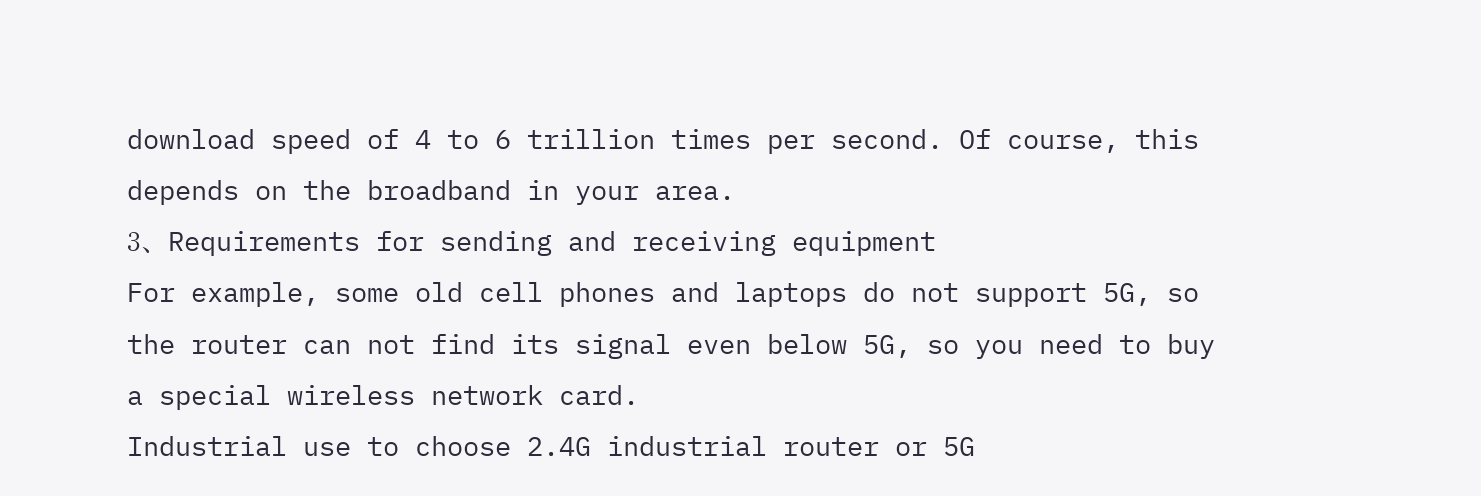download speed of 4 to 6 trillion times per second. Of course, this depends on the broadband in your area.
3、Requirements for sending and receiving equipment
For example, some old cell phones and laptops do not support 5G, so the router can not find its signal even below 5G, so you need to buy a special wireless network card.
Industrial use to choose 2.4G industrial router or 5G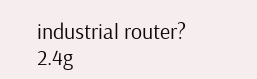industrial router?
2.4g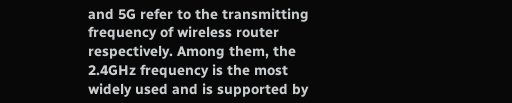and 5G refer to the transmitting frequency of wireless router respectively. Among them, the 2.4GHz frequency is the most widely used and is supported by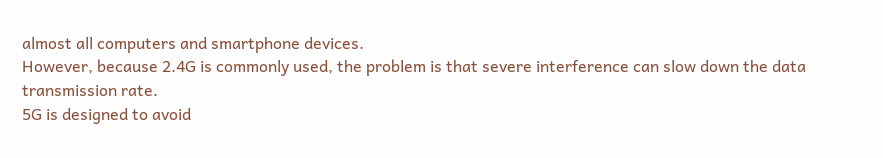almost all computers and smartphone devices.
However, because 2.4G is commonly used, the problem is that severe interference can slow down the data transmission rate.
5G is designed to avoid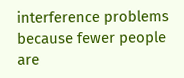interference problems because fewer people are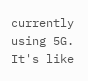currently using 5G. It's like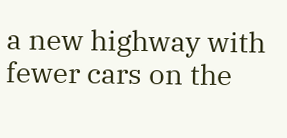a new highway with fewer cars on the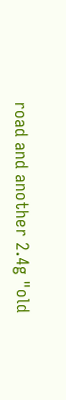road and another 2.4g "old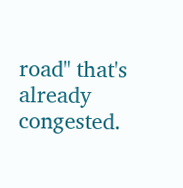road" that's already congested.